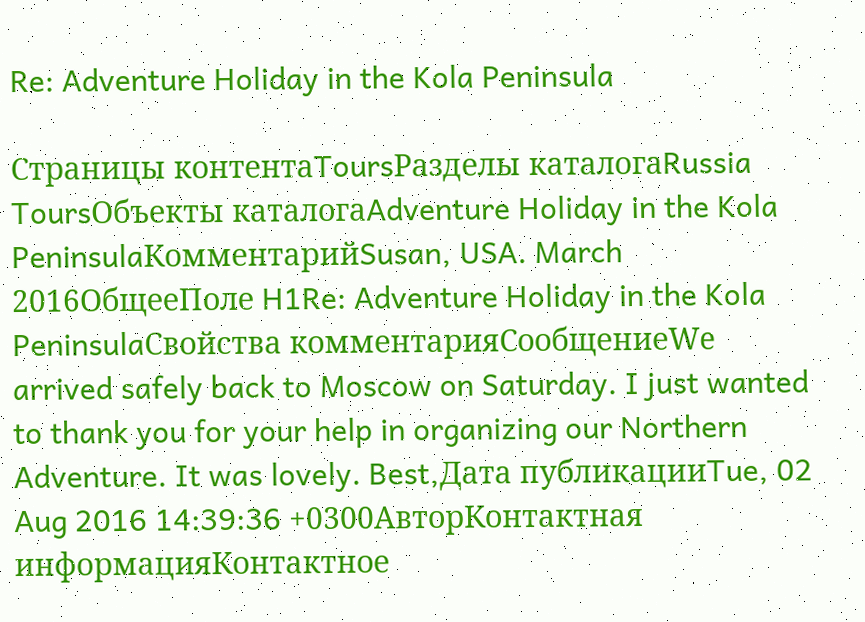Re: Adventure Holiday in the Kola Peninsula

Страницы контентаToursРазделы каталогаRussia ToursОбъекты каталогаAdventure Holiday in the Kola PeninsulaКомментарийSusan, USA. March 2016ОбщееПоле H1Re: Adventure Holiday in the Kola PeninsulaСвойства комментарияСообщениеWe arrived safely back to Moscow on Saturday. I just wanted to thank you for your help in organizing our Northern Adventure. It was lovely. Best,Дата публикацииTue, 02 Aug 2016 14:39:36 +0300АвторКонтактная информацияКонтактное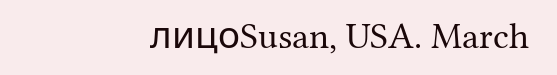лицоSusan, USA. March